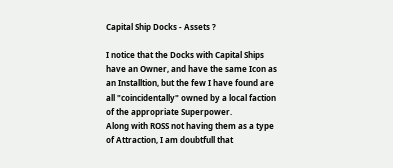Capital Ship Docks - Assets ?

I notice that the Docks with Capital Ships have an Owner, and have the same Icon as an Installtion, but the few I have found are all "coincidentally" owned by a local faction of the appropriate Superpower.
Along with ROSS not having them as a type of Attraction, I am doubtfull that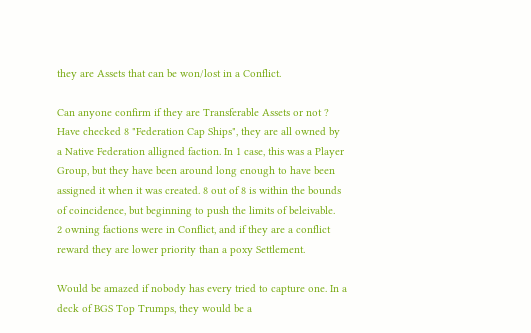they are Assets that can be won/lost in a Conflict.

Can anyone confirm if they are Transferable Assets or not ?
Have checked 8 "Federation Cap Ships", they are all owned by a Native Federation alligned faction. In 1 case, this was a Player Group, but they have been around long enough to have been assigned it when it was created. 8 out of 8 is within the bounds of coincidence, but beginning to push the limits of beleivable.
2 owning factions were in Conflict, and if they are a conflict reward they are lower priority than a poxy Settlement.

Would be amazed if nobody has every tried to capture one. In a deck of BGS Top Trumps, they would be a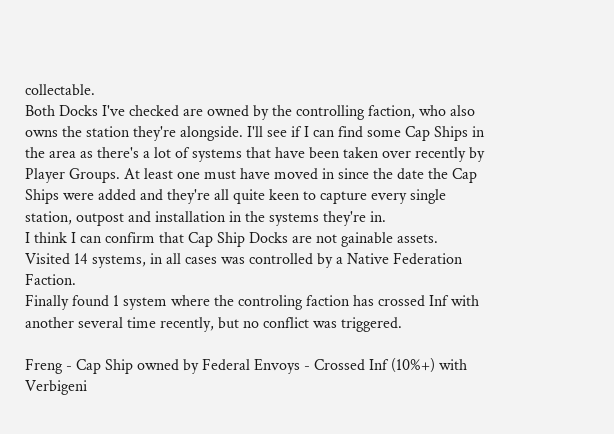collectable.
Both Docks I've checked are owned by the controlling faction, who also owns the station they're alongside. I'll see if I can find some Cap Ships in the area as there's a lot of systems that have been taken over recently by Player Groups. At least one must have moved in since the date the Cap Ships were added and they're all quite keen to capture every single station, outpost and installation in the systems they're in.
I think I can confirm that Cap Ship Docks are not gainable assets.
Visited 14 systems, in all cases was controlled by a Native Federation Faction.
Finally found 1 system where the controling faction has crossed Inf with another several time recently, but no conflict was triggered.

Freng - Cap Ship owned by Federal Envoys - Crossed Inf (10%+) with Verbigeni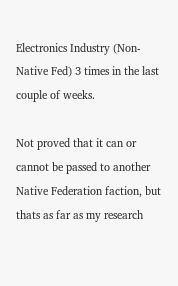Electronics Industry (Non-Native Fed) 3 times in the last couple of weeks.

Not proved that it can or cannot be passed to another Native Federation faction, but thats as far as my research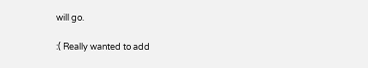will go.

:( Really wanted to add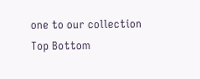one to our collection
Top Bottom